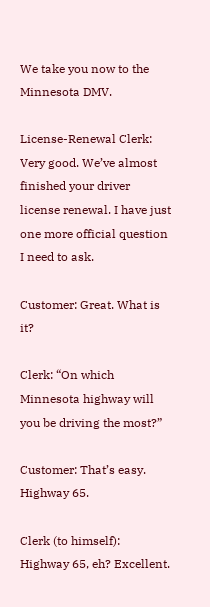We take you now to the Minnesota DMV.

License-Renewal Clerk: Very good. We’ve almost finished your driver license renewal. I have just one more official question I need to ask.

Customer: Great. What is it?

Clerk: “On which Minnesota highway will you be driving the most?”

Customer: That’s easy. Highway 65.

Clerk (to himself): Highway 65, eh? Excellent.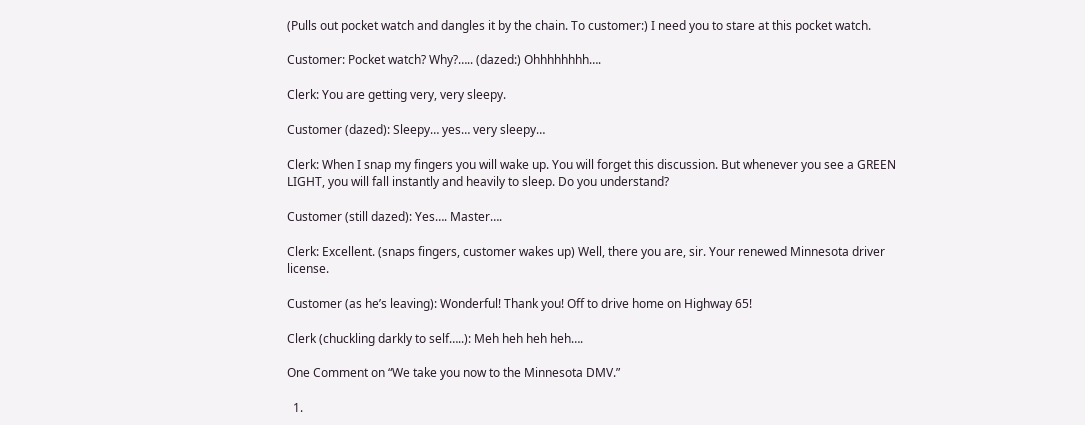(Pulls out pocket watch and dangles it by the chain. To customer:) I need you to stare at this pocket watch.

Customer: Pocket watch? Why?….. (dazed:) Ohhhhhhhh….

Clerk: You are getting very, very sleepy.

Customer (dazed): Sleepy… yes… very sleepy…

Clerk: When I snap my fingers you will wake up. You will forget this discussion. But whenever you see a GREEN LIGHT, you will fall instantly and heavily to sleep. Do you understand?

Customer (still dazed): Yes…. Master….

Clerk: Excellent. (snaps fingers, customer wakes up) Well, there you are, sir. Your renewed Minnesota driver license.

Customer (as he’s leaving): Wonderful! Thank you! Off to drive home on Highway 65!

Clerk (chuckling darkly to self…..): Meh heh heh heh….

One Comment on “We take you now to the Minnesota DMV.”

  1.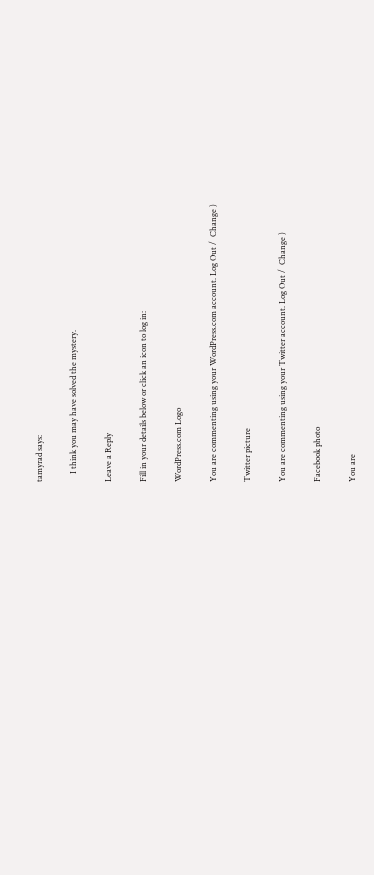tamyrad says:

    I think you may have solved the mystery.

Leave a Reply

Fill in your details below or click an icon to log in:

WordPress.com Logo

You are commenting using your WordPress.com account. Log Out /  Change )

Twitter picture

You are commenting using your Twitter account. Log Out /  Change )

Facebook photo

You are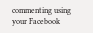commenting using your Facebook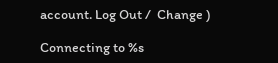account. Log Out /  Change )

Connecting to %s